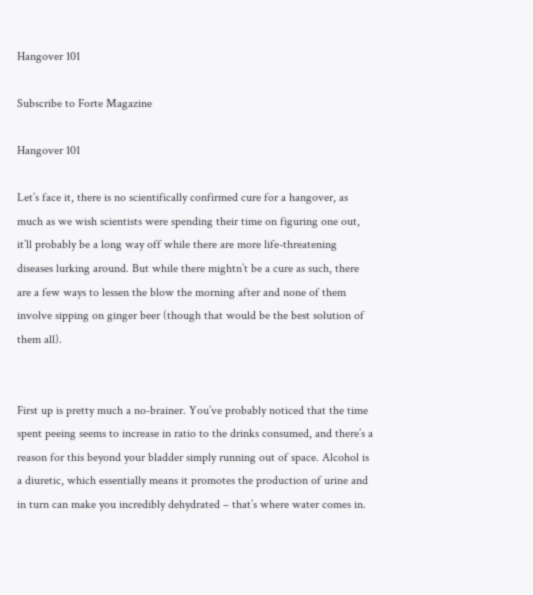Hangover 101

Subscribe to Forte Magazine

Hangover 101

Let’s face it, there is no scientifically confirmed cure for a hangover, as much as we wish scientists were spending their time on figuring one out, it’ll probably be a long way off while there are more life-threatening diseases lurking around. But while there mightn’t be a cure as such, there are a few ways to lessen the blow the morning after and none of them involve sipping on ginger beer (though that would be the best solution of them all).


First up is pretty much a no-brainer. You’ve probably noticed that the time spent peeing seems to increase in ratio to the drinks consumed, and there’s a reason for this beyond your bladder simply running out of space. Alcohol is a diuretic, which essentially means it promotes the production of urine and in turn can make you incredibly dehydrated – that’s where water comes in.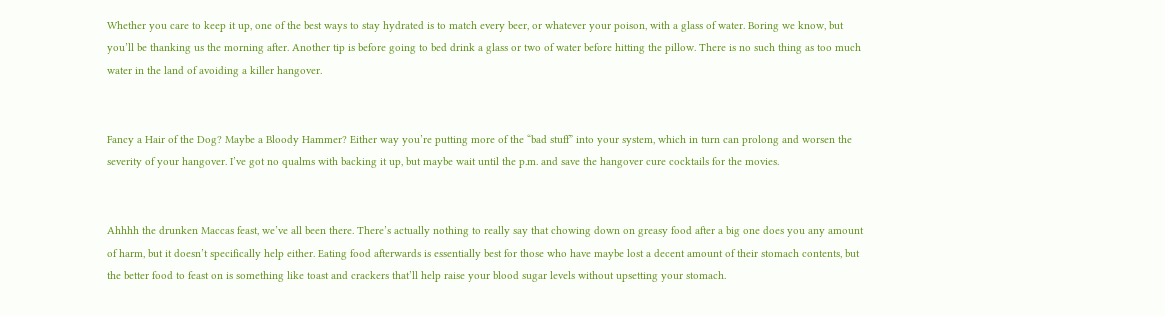Whether you care to keep it up, one of the best ways to stay hydrated is to match every beer, or whatever your poison, with a glass of water. Boring we know, but you’ll be thanking us the morning after. Another tip is before going to bed drink a glass or two of water before hitting the pillow. There is no such thing as too much water in the land of avoiding a killer hangover.


Fancy a Hair of the Dog? Maybe a Bloody Hammer? Either way you’re putting more of the “bad stuff” into your system, which in turn can prolong and worsen the severity of your hangover. I’ve got no qualms with backing it up, but maybe wait until the p.m. and save the hangover cure cocktails for the movies.


Ahhhh the drunken Maccas feast, we’ve all been there. There’s actually nothing to really say that chowing down on greasy food after a big one does you any amount of harm, but it doesn’t specifically help either. Eating food afterwards is essentially best for those who have maybe lost a decent amount of their stomach contents, but the better food to feast on is something like toast and crackers that’ll help raise your blood sugar levels without upsetting your stomach.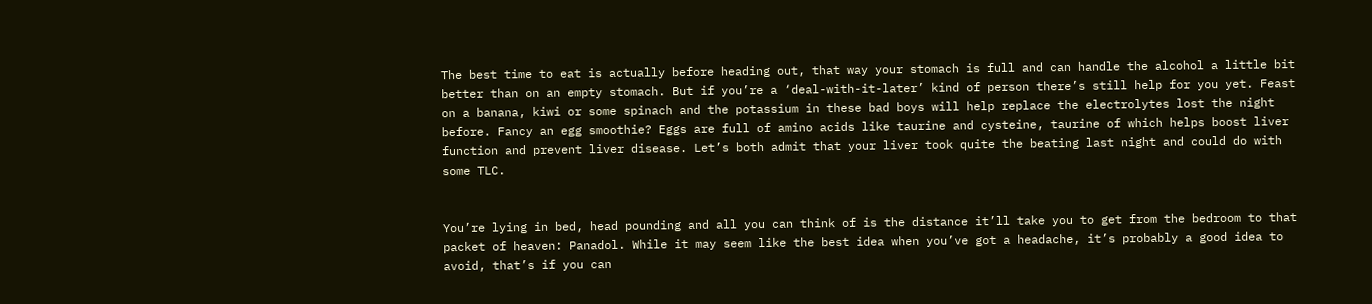The best time to eat is actually before heading out, that way your stomach is full and can handle the alcohol a little bit better than on an empty stomach. But if you’re a ‘deal-with-it-later’ kind of person there’s still help for you yet. Feast on a banana, kiwi or some spinach and the potassium in these bad boys will help replace the electrolytes lost the night before. Fancy an egg smoothie? Eggs are full of amino acids like taurine and cysteine, taurine of which helps boost liver function and prevent liver disease. Let’s both admit that your liver took quite the beating last night and could do with some TLC.


You’re lying in bed, head pounding and all you can think of is the distance it’ll take you to get from the bedroom to that packet of heaven: Panadol. While it may seem like the best idea when you’ve got a headache, it’s probably a good idea to avoid, that’s if you can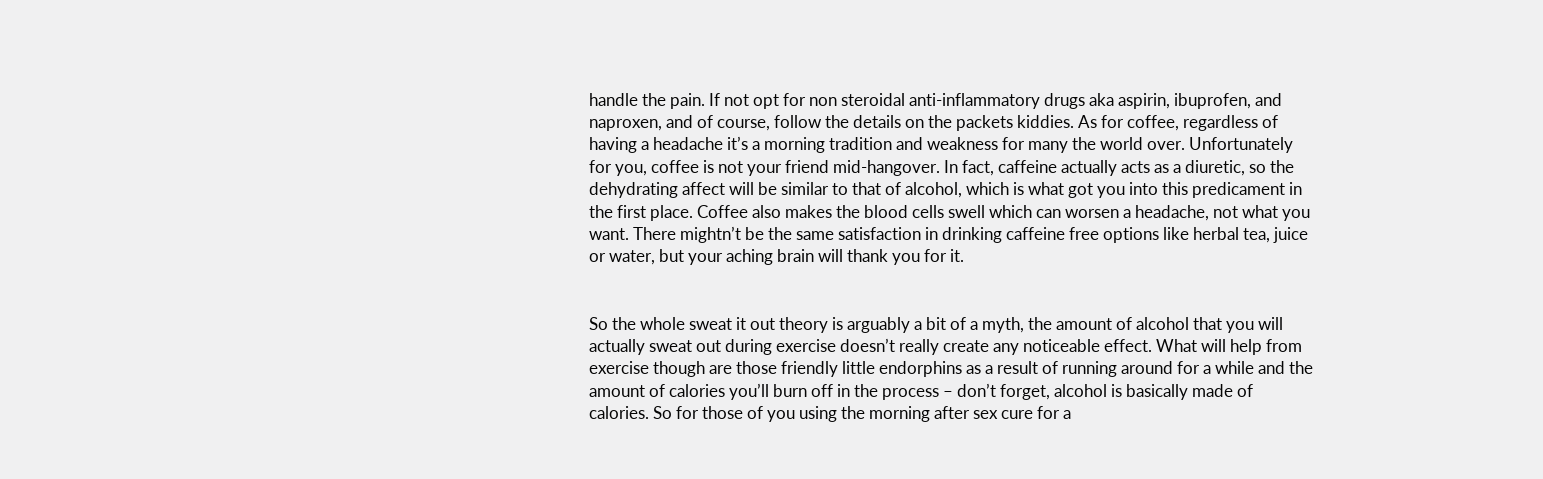handle the pain. If not opt for non steroidal anti-inflammatory drugs aka aspirin, ibuprofen, and naproxen, and of course, follow the details on the packets kiddies. As for coffee, regardless of having a headache it’s a morning tradition and weakness for many the world over. Unfortunately for you, coffee is not your friend mid-hangover. In fact, caffeine actually acts as a diuretic, so the dehydrating affect will be similar to that of alcohol, which is what got you into this predicament in the first place. Coffee also makes the blood cells swell which can worsen a headache, not what you want. There mightn’t be the same satisfaction in drinking caffeine free options like herbal tea, juice or water, but your aching brain will thank you for it.


So the whole sweat it out theory is arguably a bit of a myth, the amount of alcohol that you will actually sweat out during exercise doesn’t really create any noticeable effect. What will help from exercise though are those friendly little endorphins as a result of running around for a while and the amount of calories you’ll burn off in the process – don’t forget, alcohol is basically made of calories. So for those of you using the morning after sex cure for a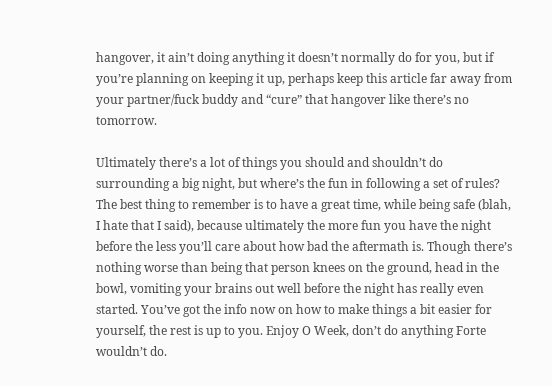hangover, it ain’t doing anything it doesn’t normally do for you, but if you’re planning on keeping it up, perhaps keep this article far away from your partner/fuck buddy and “cure” that hangover like there’s no tomorrow.

Ultimately there’s a lot of things you should and shouldn’t do surrounding a big night, but where’s the fun in following a set of rules? The best thing to remember is to have a great time, while being safe (blah, I hate that I said), because ultimately the more fun you have the night before the less you’ll care about how bad the aftermath is. Though there’s nothing worse than being that person knees on the ground, head in the bowl, vomiting your brains out well before the night has really even started. You’ve got the info now on how to make things a bit easier for yourself, the rest is up to you. Enjoy O Week, don’t do anything Forte wouldn’t do.